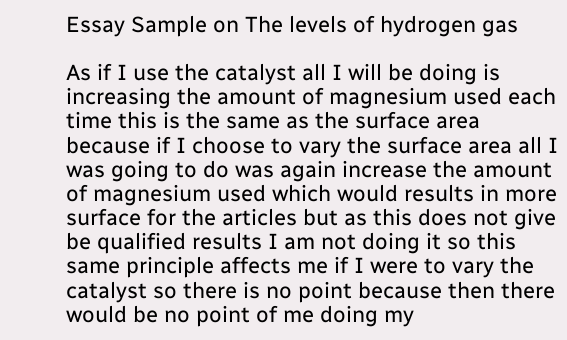Essay Sample on The levels of hydrogen gas

As if I use the catalyst all I will be doing is increasing the amount of magnesium used each time this is the same as the surface area because if I choose to vary the surface area all I was going to do was again increase the amount of magnesium used which would results in more surface for the articles but as this does not give be qualified results I am not doing it so this same principle affects me if I were to vary the catalyst so there is no point because then there would be no point of me doing my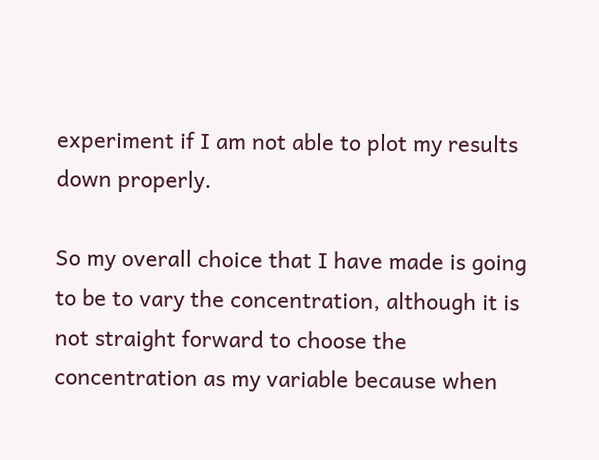experiment if I am not able to plot my results down properly.

So my overall choice that I have made is going to be to vary the concentration, although it is not straight forward to choose the concentration as my variable because when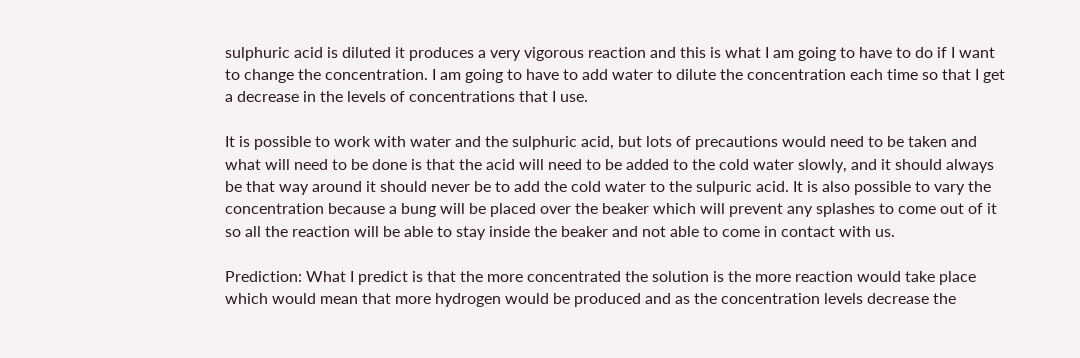sulphuric acid is diluted it produces a very vigorous reaction and this is what I am going to have to do if I want to change the concentration. I am going to have to add water to dilute the concentration each time so that I get a decrease in the levels of concentrations that I use.

It is possible to work with water and the sulphuric acid, but lots of precautions would need to be taken and what will need to be done is that the acid will need to be added to the cold water slowly, and it should always be that way around it should never be to add the cold water to the sulpuric acid. It is also possible to vary the concentration because a bung will be placed over the beaker which will prevent any splashes to come out of it so all the reaction will be able to stay inside the beaker and not able to come in contact with us.

Prediction: What I predict is that the more concentrated the solution is the more reaction would take place which would mean that more hydrogen would be produced and as the concentration levels decrease the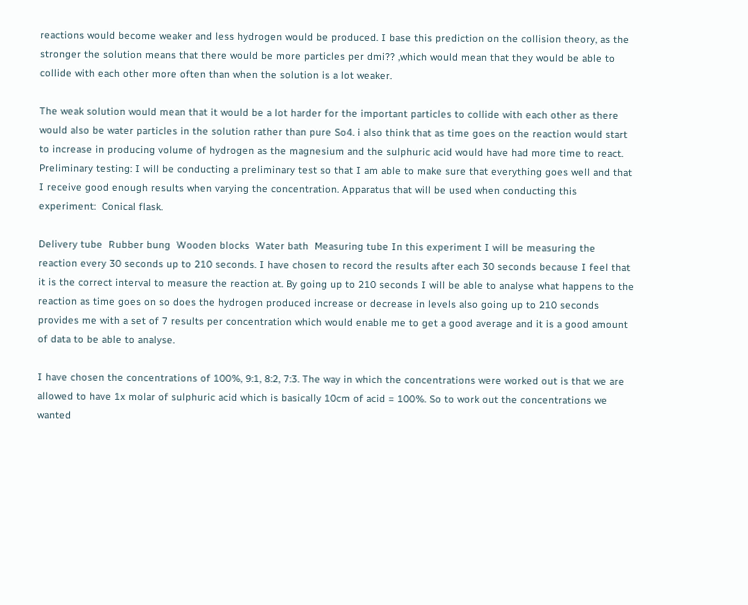reactions would become weaker and less hydrogen would be produced. I base this prediction on the collision theory, as the stronger the solution means that there would be more particles per dmi?? ,which would mean that they would be able to collide with each other more often than when the solution is a lot weaker.

The weak solution would mean that it would be a lot harder for the important particles to collide with each other as there would also be water particles in the solution rather than pure So4. i also think that as time goes on the reaction would start to increase in producing volume of hydrogen as the magnesium and the sulphuric acid would have had more time to react. Preliminary testing: I will be conducting a preliminary test so that I am able to make sure that everything goes well and that I receive good enough results when varying the concentration. Apparatus that will be used when conducting this experiment:  Conical flask.

Delivery tube  Rubber bung  Wooden blocks  Water bath  Measuring tube In this experiment I will be measuring the reaction every 30 seconds up to 210 seconds. I have chosen to record the results after each 30 seconds because I feel that it is the correct interval to measure the reaction at. By going up to 210 seconds I will be able to analyse what happens to the reaction as time goes on so does the hydrogen produced increase or decrease in levels also going up to 210 seconds provides me with a set of 7 results per concentration which would enable me to get a good average and it is a good amount of data to be able to analyse.

I have chosen the concentrations of 100%, 9:1, 8:2, 7:3. The way in which the concentrations were worked out is that we are allowed to have 1x molar of sulphuric acid which is basically 10cm of acid = 100%. So to work out the concentrations we wanted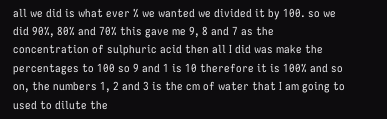all we did is what ever % we wanted we divided it by 100. so we did 90%, 80% and 70% this gave me 9, 8 and 7 as the concentration of sulphuric acid then all I did was make the percentages to 100 so 9 and 1 is 10 therefore it is 100% and so on, the numbers 1, 2 and 3 is the cm of water that I am going to used to dilute the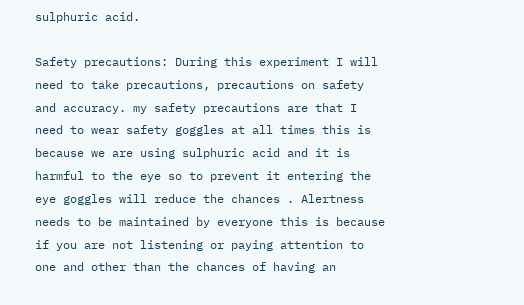sulphuric acid.

Safety precautions: During this experiment I will need to take precautions, precautions on safety and accuracy. my safety precautions are that I need to wear safety goggles at all times this is because we are using sulphuric acid and it is harmful to the eye so to prevent it entering the eye goggles will reduce the chances . Alertness needs to be maintained by everyone this is because if you are not listening or paying attention to one and other than the chances of having an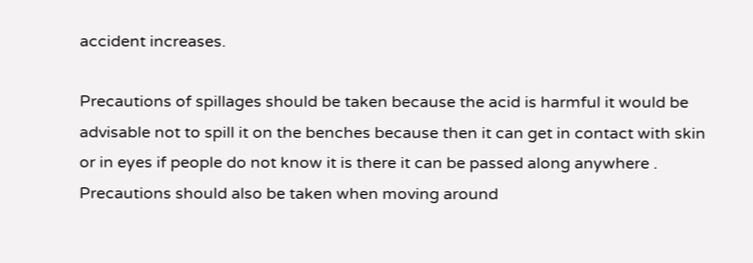accident increases.

Precautions of spillages should be taken because the acid is harmful it would be advisable not to spill it on the benches because then it can get in contact with skin or in eyes if people do not know it is there it can be passed along anywhere . Precautions should also be taken when moving around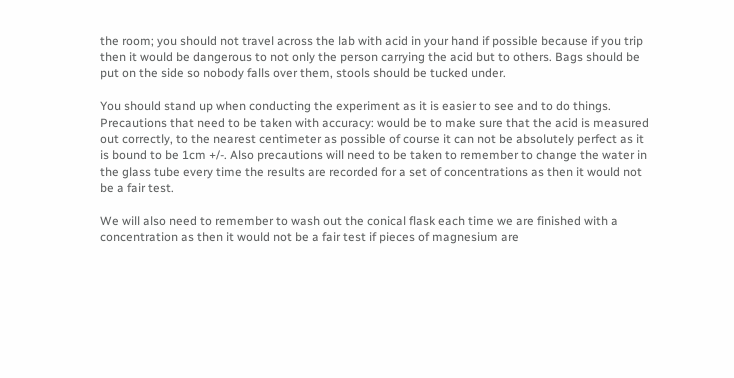the room; you should not travel across the lab with acid in your hand if possible because if you trip then it would be dangerous to not only the person carrying the acid but to others. Bags should be put on the side so nobody falls over them, stools should be tucked under.

You should stand up when conducting the experiment as it is easier to see and to do things. Precautions that need to be taken with accuracy: would be to make sure that the acid is measured out correctly, to the nearest centimeter as possible of course it can not be absolutely perfect as it is bound to be 1cm +/-. Also precautions will need to be taken to remember to change the water in the glass tube every time the results are recorded for a set of concentrations as then it would not be a fair test.

We will also need to remember to wash out the conical flask each time we are finished with a concentration as then it would not be a fair test if pieces of magnesium are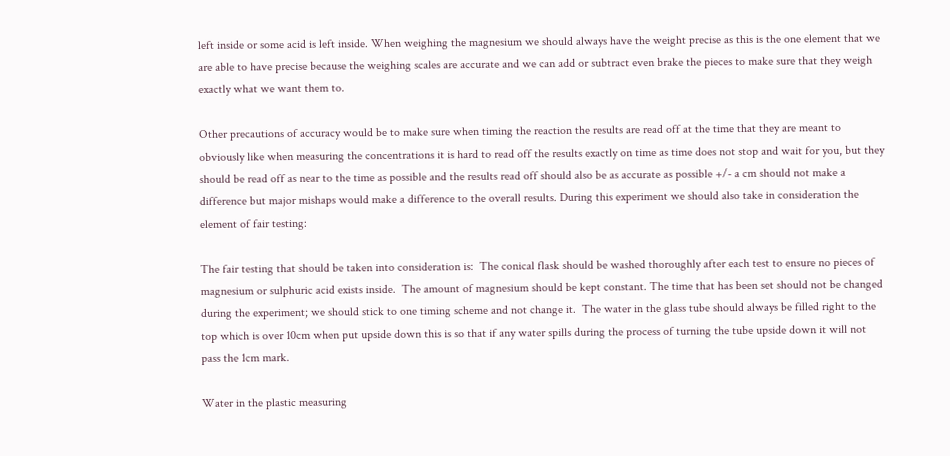left inside or some acid is left inside. When weighing the magnesium we should always have the weight precise as this is the one element that we are able to have precise because the weighing scales are accurate and we can add or subtract even brake the pieces to make sure that they weigh exactly what we want them to.

Other precautions of accuracy would be to make sure when timing the reaction the results are read off at the time that they are meant to obviously like when measuring the concentrations it is hard to read off the results exactly on time as time does not stop and wait for you, but they should be read off as near to the time as possible and the results read off should also be as accurate as possible +/- a cm should not make a difference but major mishaps would make a difference to the overall results. During this experiment we should also take in consideration the element of fair testing:

The fair testing that should be taken into consideration is:  The conical flask should be washed thoroughly after each test to ensure no pieces of magnesium or sulphuric acid exists inside.  The amount of magnesium should be kept constant. The time that has been set should not be changed during the experiment; we should stick to one timing scheme and not change it.  The water in the glass tube should always be filled right to the top which is over 10cm when put upside down this is so that if any water spills during the process of turning the tube upside down it will not pass the 1cm mark.

Water in the plastic measuring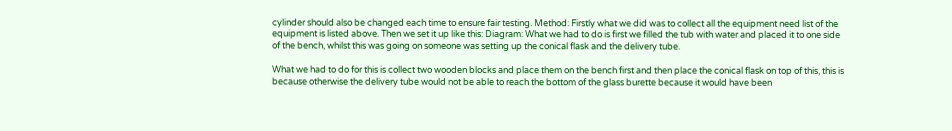cylinder should also be changed each time to ensure fair testing. Method: Firstly what we did was to collect all the equipment need list of the equipment is listed above. Then we set it up like this: Diagram: What we had to do is first we filled the tub with water and placed it to one side of the bench, whilst this was going on someone was setting up the conical flask and the delivery tube.

What we had to do for this is collect two wooden blocks and place them on the bench first and then place the conical flask on top of this, this is because otherwise the delivery tube would not be able to reach the bottom of the glass burette because it would have been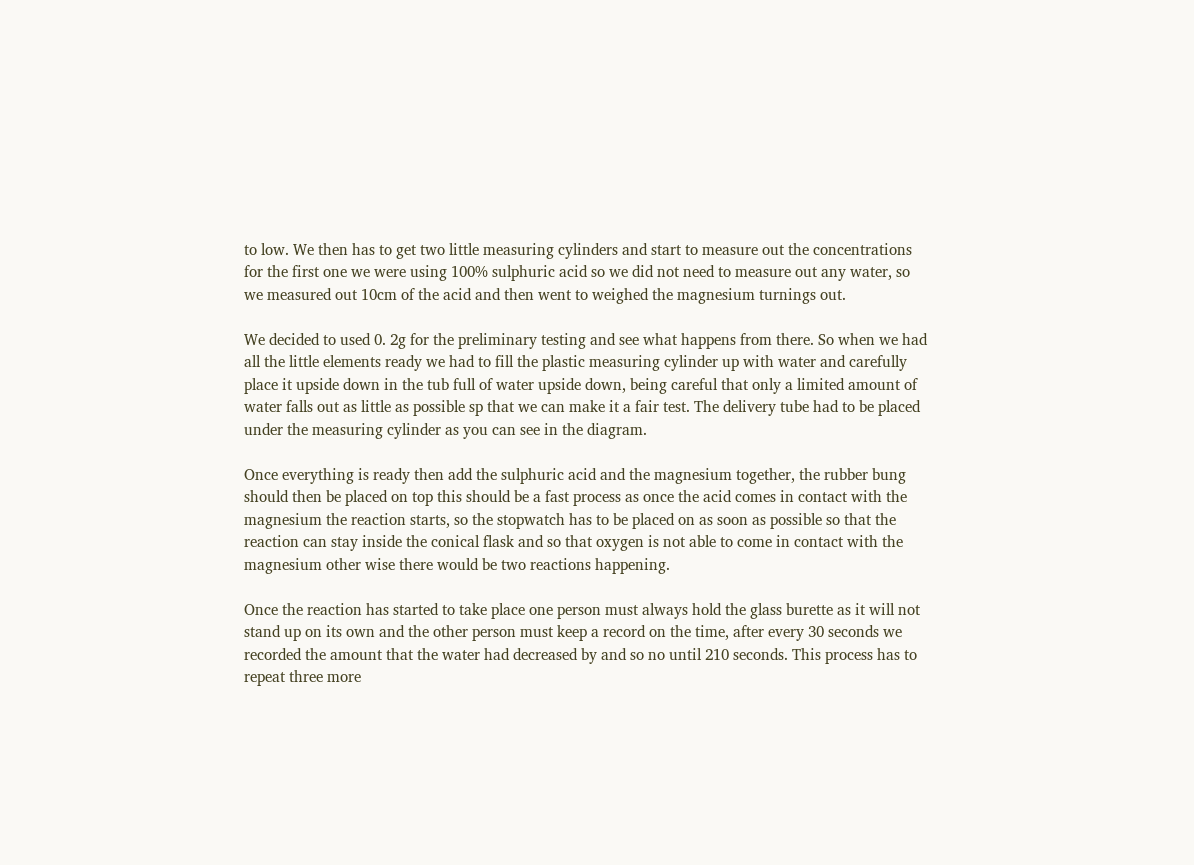to low. We then has to get two little measuring cylinders and start to measure out the concentrations for the first one we were using 100% sulphuric acid so we did not need to measure out any water, so we measured out 10cm of the acid and then went to weighed the magnesium turnings out.

We decided to used 0. 2g for the preliminary testing and see what happens from there. So when we had all the little elements ready we had to fill the plastic measuring cylinder up with water and carefully place it upside down in the tub full of water upside down, being careful that only a limited amount of water falls out as little as possible sp that we can make it a fair test. The delivery tube had to be placed under the measuring cylinder as you can see in the diagram.

Once everything is ready then add the sulphuric acid and the magnesium together, the rubber bung should then be placed on top this should be a fast process as once the acid comes in contact with the magnesium the reaction starts, so the stopwatch has to be placed on as soon as possible so that the reaction can stay inside the conical flask and so that oxygen is not able to come in contact with the magnesium other wise there would be two reactions happening.

Once the reaction has started to take place one person must always hold the glass burette as it will not stand up on its own and the other person must keep a record on the time, after every 30 seconds we recorded the amount that the water had decreased by and so no until 210 seconds. This process has to repeat three more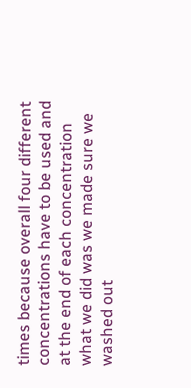times because overall four different concentrations have to be used and at the end of each concentration what we did was we made sure we washed out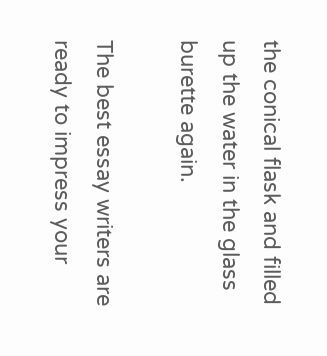the conical flask and filled up the water in the glass burette again.

The best essay writers are ready to impress your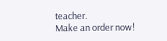teacher.
Make an order now!